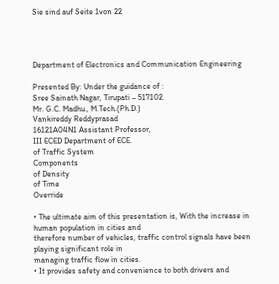Sie sind auf Seite 1von 22




Department of Electronics and Communication Engineering

Presented By: Under the guidance of :
Sree Sainath Nagar, Tirupati – 517102.
Mr. G.C. Madhu., M.Tech.(Ph.D.)
Vankireddy Reddyprasad
16121A04N1 Assistant Professor,
III ECED Department of ECE.
of Traffic System
Components
of Density
of Time
Override

• The ultimate aim of this presentation is, With the increase in human population in cities and
therefore number of vehicles, traffic control signals have been playing significant role in
managing traffic flow in cities.
• It provides safety and convenience to both drivers and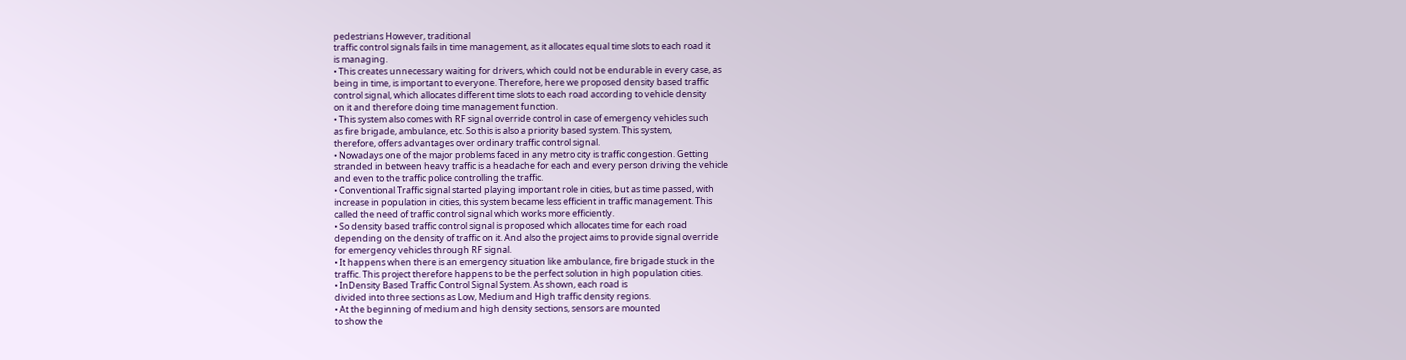pedestrians However, traditional
traffic control signals fails in time management, as it allocates equal time slots to each road it
is managing.
• This creates unnecessary waiting for drivers, which could not be endurable in every case, as
being in time, is important to everyone. Therefore, here we proposed density based traffic
control signal, which allocates different time slots to each road according to vehicle density
on it and therefore doing time management function.
• This system also comes with RF signal override control in case of emergency vehicles such
as fire brigade, ambulance, etc. So this is also a priority based system. This system,
therefore, offers advantages over ordinary traffic control signal.
• Nowadays one of the major problems faced in any metro city is traffic congestion. Getting
stranded in between heavy traffic is a headache for each and every person driving the vehicle
and even to the traffic police controlling the traffic.
• Conventional Traffic signal started playing important role in cities, but as time passed, with
increase in population in cities, this system became less efficient in traffic management. This
called the need of traffic control signal which works more efficiently.
• So density based traffic control signal is proposed which allocates time for each road
depending on the density of traffic on it. And also the project aims to provide signal override
for emergency vehicles through RF signal.
• It happens when there is an emergency situation like ambulance, fire brigade stuck in the
traffic. This project therefore happens to be the perfect solution in high population cities.
• InDensity Based Traffic Control Signal System. As shown, each road is
divided into three sections as Low, Medium and High traffic density regions.
• At the beginning of medium and high density sections, sensors are mounted
to show the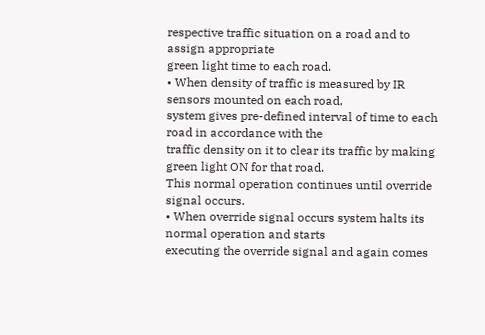respective traffic situation on a road and to assign appropriate
green light time to each road.
• When density of traffic is measured by IR sensors mounted on each road,
system gives pre-defined interval of time to each road in accordance with the
traffic density on it to clear its traffic by making green light ON for that road.
This normal operation continues until override signal occurs.
• When override signal occurs system halts its normal operation and starts
executing the override signal and again comes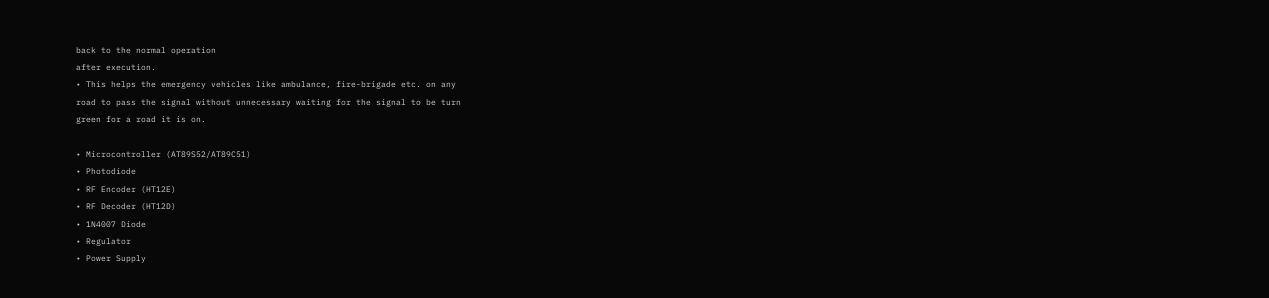back to the normal operation
after execution.
• This helps the emergency vehicles like ambulance, fire-brigade etc. on any
road to pass the signal without unnecessary waiting for the signal to be turn
green for a road it is on.

• Microcontroller (AT89S52/AT89C51)
• Photodiode
• RF Encoder (HT12E)
• RF Decoder (HT12D)
• 1N4007 Diode
• Regulator
• Power Supply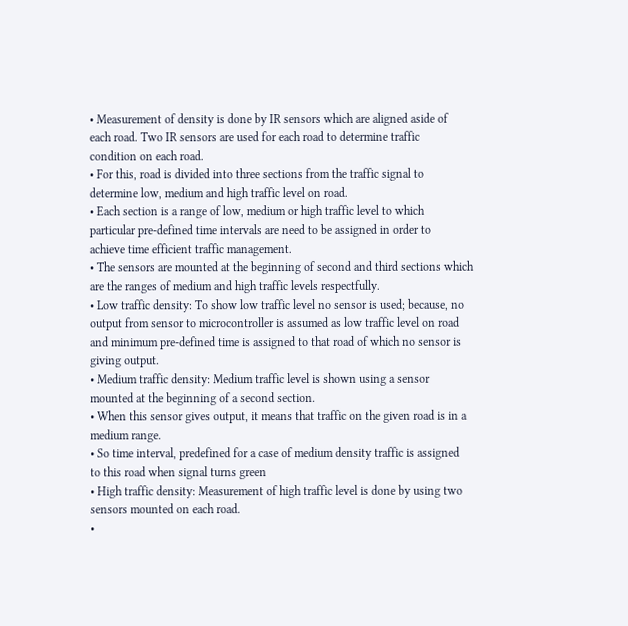• Measurement of density is done by IR sensors which are aligned aside of
each road. Two IR sensors are used for each road to determine traffic
condition on each road.
• For this, road is divided into three sections from the traffic signal to
determine low, medium and high traffic level on road.
• Each section is a range of low, medium or high traffic level to which
particular pre-defined time intervals are need to be assigned in order to
achieve time efficient traffic management.
• The sensors are mounted at the beginning of second and third sections which
are the ranges of medium and high traffic levels respectfully.
• Low traffic density: To show low traffic level no sensor is used; because, no
output from sensor to microcontroller is assumed as low traffic level on road
and minimum pre-defined time is assigned to that road of which no sensor is
giving output.
• Medium traffic density: Medium traffic level is shown using a sensor
mounted at the beginning of a second section.
• When this sensor gives output, it means that traffic on the given road is in a
medium range.
• So time interval, predefined for a case of medium density traffic is assigned
to this road when signal turns green
• High traffic density: Measurement of high traffic level is done by using two
sensors mounted on each road.
•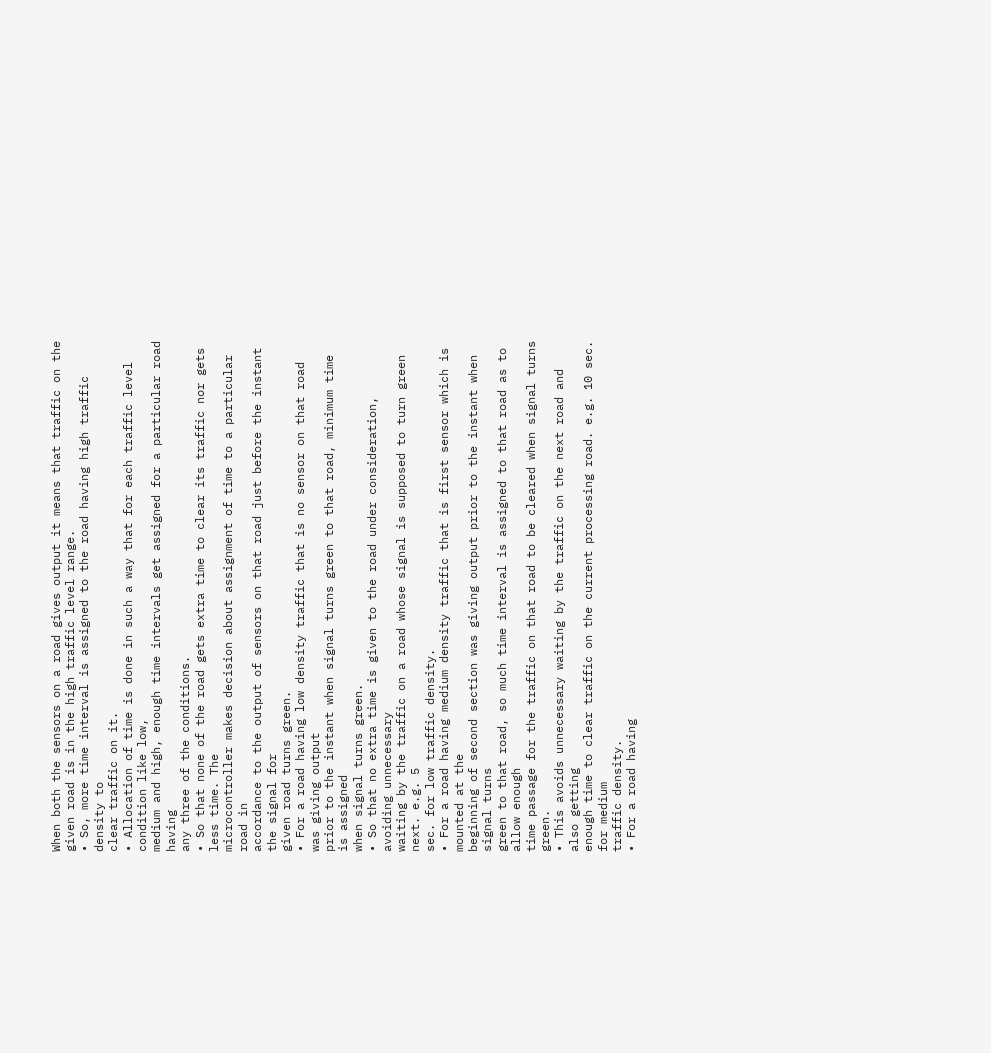When both the sensors on a road gives output it means that traffic on the
given road is in the high traffic level range.
• So, more time interval is assigned to the road having high traffic density to
clear traffic on it.
• Allocation of time is done in such a way that for each traffic level condition like low,
medium and high, enough time intervals get assigned for a particular road having
any three of the conditions.
• So that none of the road gets extra time to clear its traffic nor gets less time. The
microcontroller makes decision about assignment of time to a particular road in
accordance to the output of sensors on that road just before the instant the signal for
given road turns green.
• For a road having low density traffic that is no sensor on that road was giving output
prior to the instant when signal turns green to that road, minimum time is assigned
when signal turns green.
• So that no extra time is given to the road under consideration, avoiding unnecessary
waiting by the traffic on a road whose signal is supposed to turn green next. e.g. 5
sec. for low traffic density.
• For a road having medium density traffic that is first sensor which is mounted at the
beginning of second section was giving output prior to the instant when signal turns
green to that road, so much time interval is assigned to that road as to allow enough
time passage for the traffic on that road to be cleared when signal turns green.
• This avoids unnecessary waiting by the traffic on the next road and also getting
enough time to clear traffic on the current processing road. e.g. 10 sec. for medium
traffic density.
• For a road having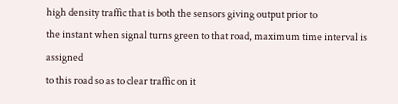high density traffic that is both the sensors giving output prior to
the instant when signal turns green to that road, maximum time interval is assigned
to this road so as to clear traffic on it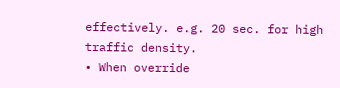effectively. e.g. 20 sec. for high traffic density.
• When override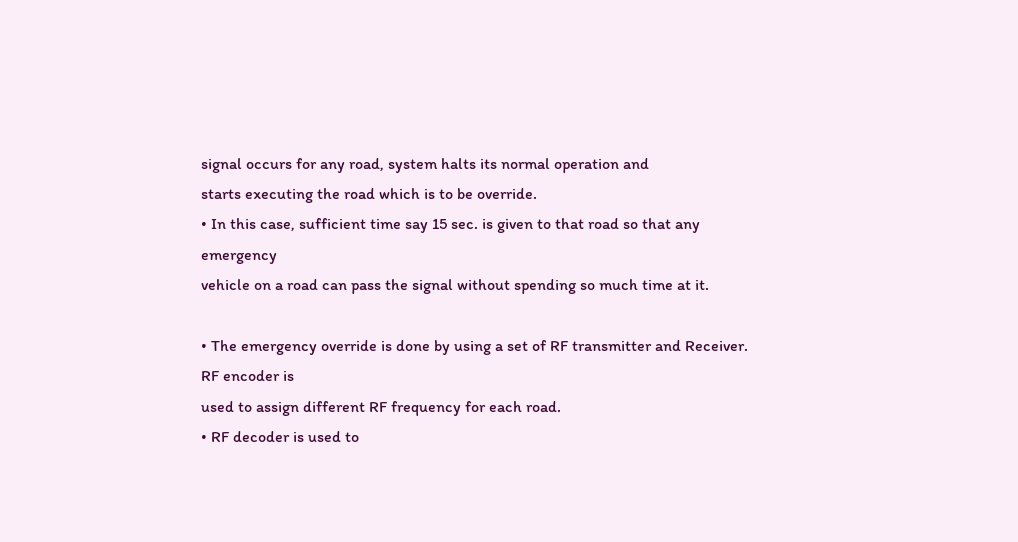signal occurs for any road, system halts its normal operation and
starts executing the road which is to be override.
• In this case, sufficient time say 15 sec. is given to that road so that any emergency
vehicle on a road can pass the signal without spending so much time at it.

• The emergency override is done by using a set of RF transmitter and Receiver. RF encoder is
used to assign different RF frequency for each road.
• RF decoder is used to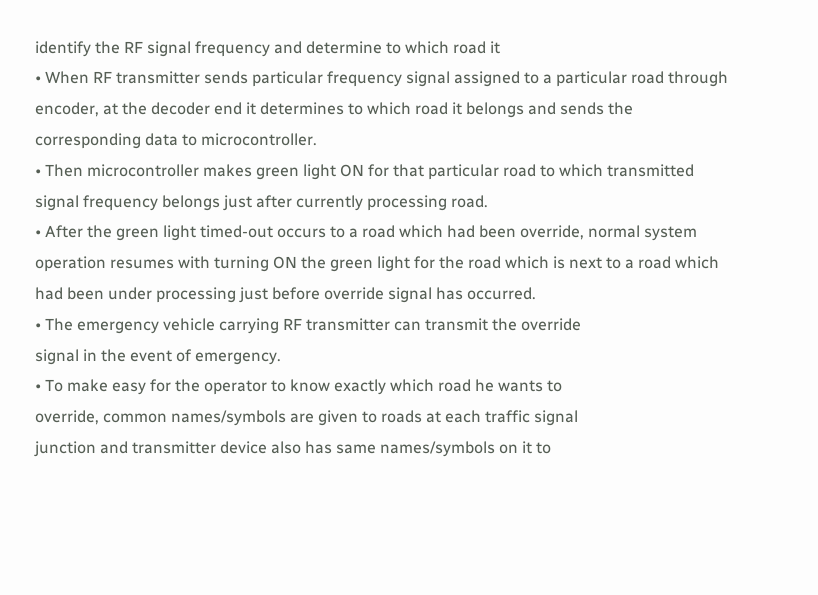identify the RF signal frequency and determine to which road it
• When RF transmitter sends particular frequency signal assigned to a particular road through
encoder, at the decoder end it determines to which road it belongs and sends the
corresponding data to microcontroller.
• Then microcontroller makes green light ON for that particular road to which transmitted
signal frequency belongs just after currently processing road.
• After the green light timed-out occurs to a road which had been override, normal system
operation resumes with turning ON the green light for the road which is next to a road which
had been under processing just before override signal has occurred.
• The emergency vehicle carrying RF transmitter can transmit the override
signal in the event of emergency.
• To make easy for the operator to know exactly which road he wants to
override, common names/symbols are given to roads at each traffic signal
junction and transmitter device also has same names/symbols on it to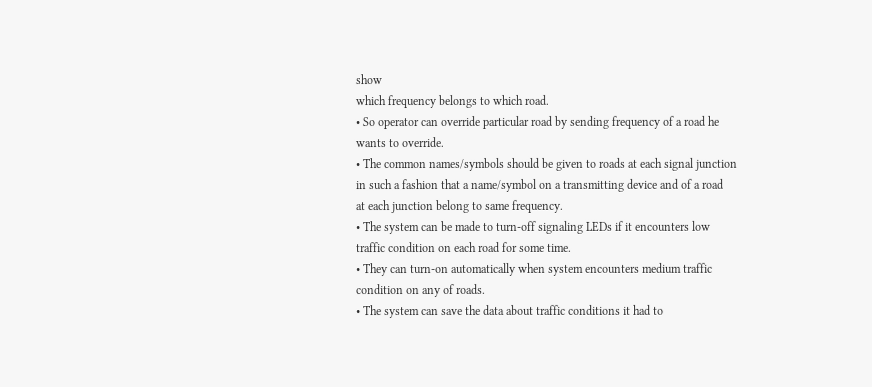show
which frequency belongs to which road.
• So operator can override particular road by sending frequency of a road he
wants to override.
• The common names/symbols should be given to roads at each signal junction
in such a fashion that a name/symbol on a transmitting device and of a road
at each junction belong to same frequency.
• The system can be made to turn-off signaling LEDs if it encounters low
traffic condition on each road for some time.
• They can turn-on automatically when system encounters medium traffic
condition on any of roads.
• The system can save the data about traffic conditions it had to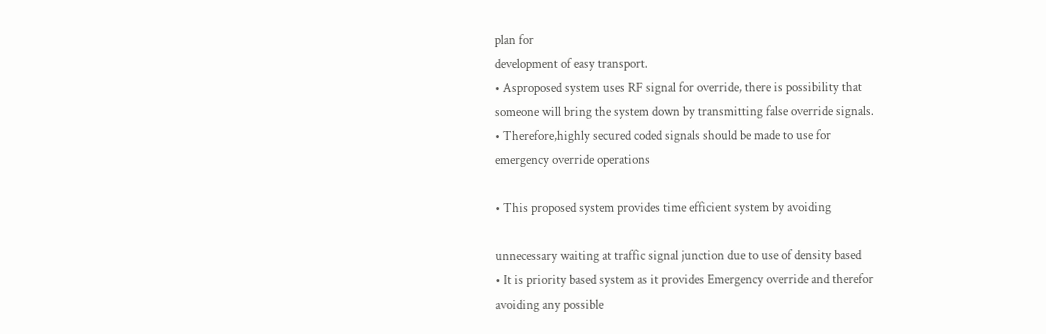plan for
development of easy transport.
• Asproposed system uses RF signal for override, there is possibility that
someone will bring the system down by transmitting false override signals.
• Therefore,highly secured coded signals should be made to use for
emergency override operations

• This proposed system provides time efficient system by avoiding

unnecessary waiting at traffic signal junction due to use of density based
• It is priority based system as it provides Emergency override and therefor
avoiding any possible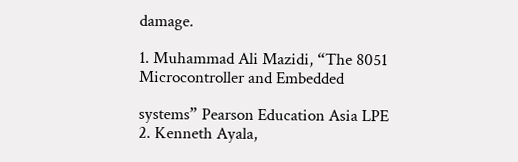damage.

1. Muhammad Ali Mazidi, “The 8051 Microcontroller and Embedded

systems” Pearson Education Asia LPE
2. Kenneth Ayala,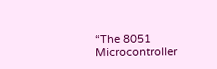“The 8051 Microcontroller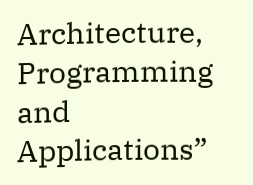Architecture, Programming and
Applications”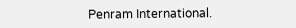Penram International.